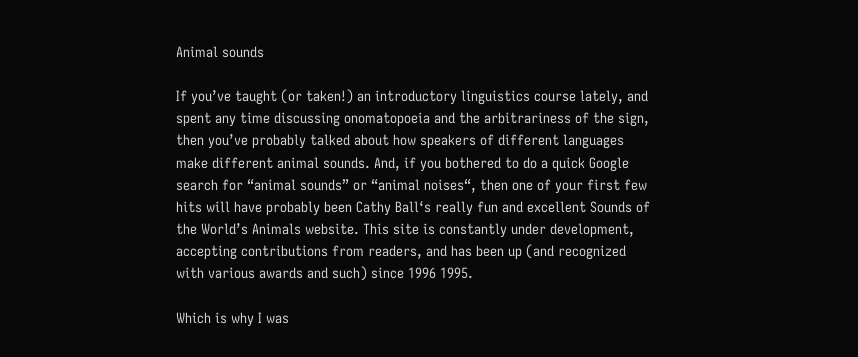Animal sounds

If you’ve taught (or taken!) an introductory linguistics course lately, and spent any time discussing onomatopoeia and the arbitrariness of the sign, then you’ve probably talked about how speakers of different languages make different animal sounds. And, if you bothered to do a quick Google search for “animal sounds” or “animal noises“, then one of your first few hits will have probably been Cathy Ball‘s really fun and excellent Sounds of the World’s Animals website. This site is constantly under development, accepting contributions from readers, and has been up (and recognized with various awards and such) since 1996 1995.

Which is why I was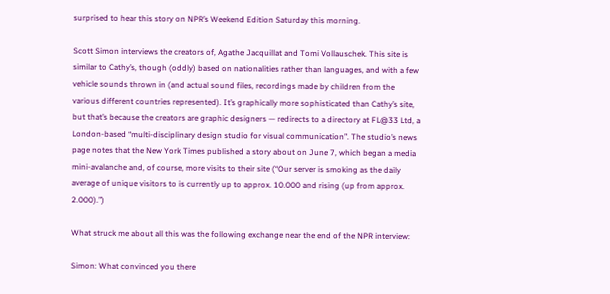surprised to hear this story on NPR’s Weekend Edition Saturday this morning.

Scott Simon interviews the creators of, Agathe Jacquillat and Tomi Vollauschek. This site is similar to Cathy’s, though (oddly) based on nationalities rather than languages, and with a few vehicle sounds thrown in (and actual sound files, recordings made by children from the various different countries represented). It’s graphically more sophisticated than Cathy’s site, but that’s because the creators are graphic designers — redirects to a directory at FL@33 Ltd, a London-based “multi-disciplinary design studio for visual communication”. The studio’s news page notes that the New York Times published a story about on June 7, which began a media mini-avalanche and, of course, more visits to their site (“Our server is smoking as the daily average of unique visitors to is currently up to approx. 10.000 and rising (up from approx. 2.000).”)

What struck me about all this was the following exchange near the end of the NPR interview:

Simon: What convinced you there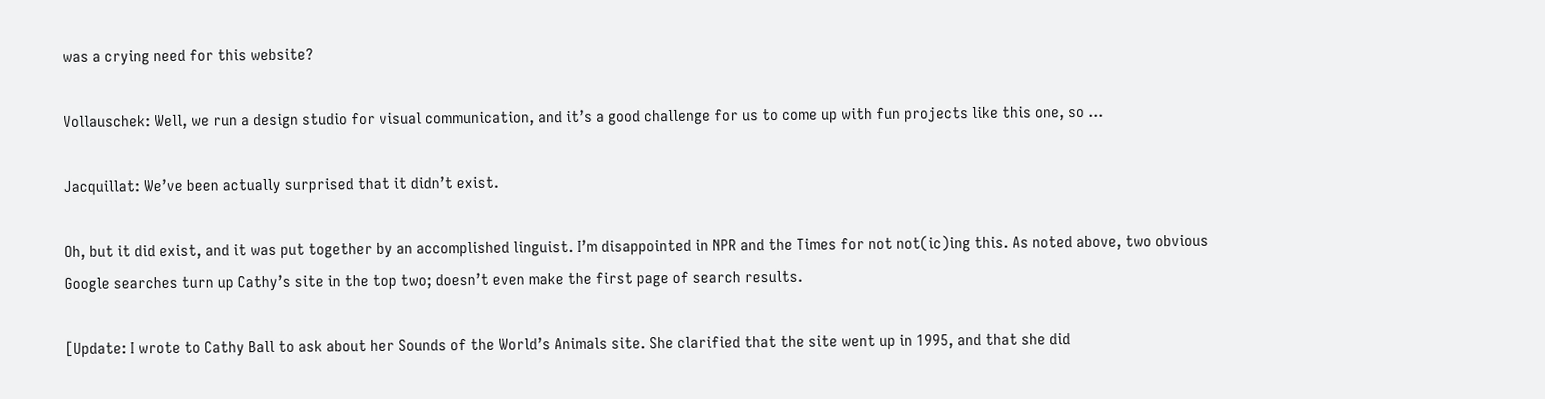was a crying need for this website?

Vollauschek: Well, we run a design studio for visual communication, and it’s a good challenge for us to come up with fun projects like this one, so …

Jacquillat: We’ve been actually surprised that it didn’t exist.

Oh, but it did exist, and it was put together by an accomplished linguist. I’m disappointed in NPR and the Times for not not(ic)ing this. As noted above, two obvious Google searches turn up Cathy’s site in the top two; doesn’t even make the first page of search results.

[Update: I wrote to Cathy Ball to ask about her Sounds of the World’s Animals site. She clarified that the site went up in 1995, and that she did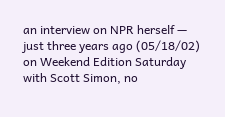an interview on NPR herself — just three years ago (05/18/02) on Weekend Edition Saturday with Scott Simon, no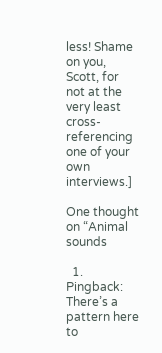less! Shame on you, Scott, for not at the very least cross-referencing one of your own interviews.]

One thought on “Animal sounds

  1. Pingback: There’s a pattern here to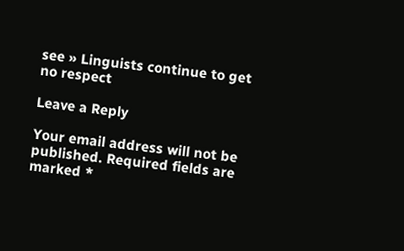see » Linguists continue to get no respect

Leave a Reply

Your email address will not be published. Required fields are marked *